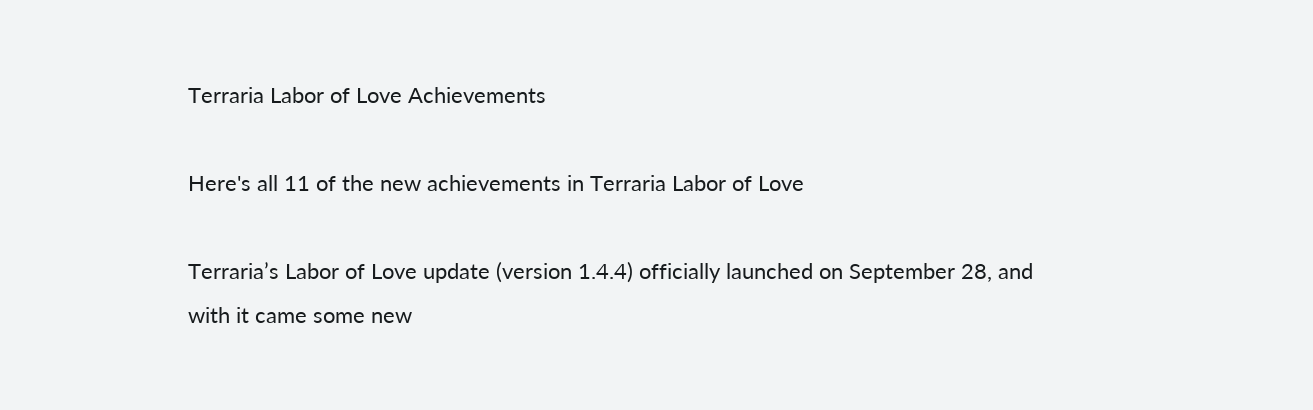Terraria Labor of Love Achievements

Here's all 11 of the new achievements in Terraria Labor of Love

Terraria’s Labor of Love update (version 1.4.4) officially launched on September 28, and with it came some new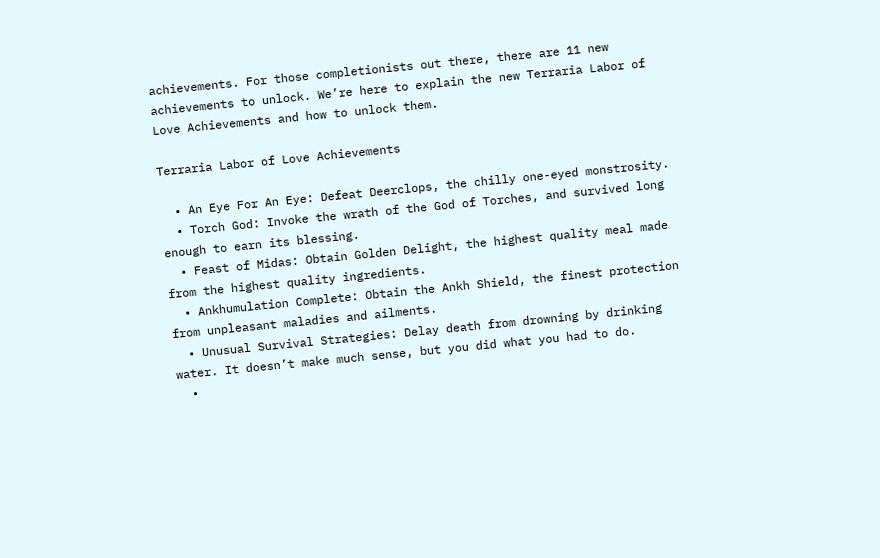achievements. For those completionists out there, there are 11 new achievements to unlock. We’re here to explain the new Terraria Labor of Love Achievements and how to unlock them.

Terraria Labor of Love Achievements

  • An Eye For An Eye: Defeat Deerclops, the chilly one-eyed monstrosity.
  • Torch God: Invoke the wrath of the God of Torches, and survived long enough to earn its blessing.
  • Feast of Midas: Obtain Golden Delight, the highest quality meal made from the highest quality ingredients.
  • Ankhumulation Complete: Obtain the Ankh Shield, the finest protection from unpleasant maladies and ailments.
  • Unusual Survival Strategies: Delay death from drowning by drinking water. It doesn’t make much sense, but you did what you had to do.
  •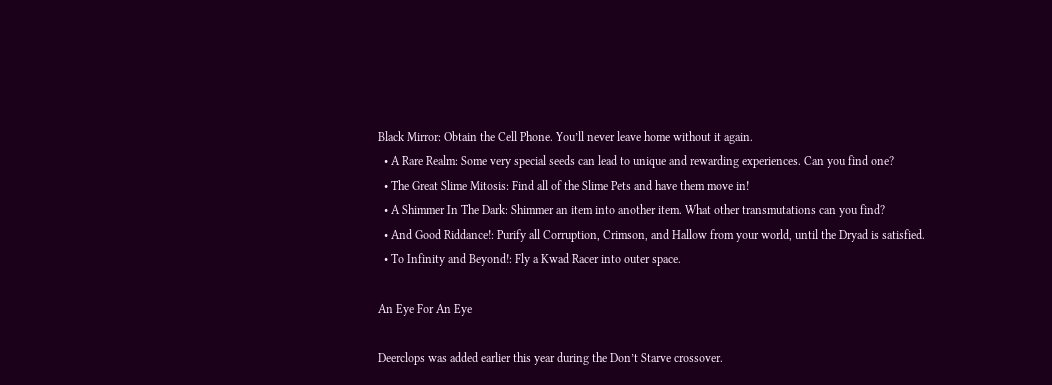Black Mirror: Obtain the Cell Phone. You’ll never leave home without it again.
  • A Rare Realm: Some very special seeds can lead to unique and rewarding experiences. Can you find one?
  • The Great Slime Mitosis: Find all of the Slime Pets and have them move in!
  • A Shimmer In The Dark: Shimmer an item into another item. What other transmutations can you find?
  • And Good Riddance!: Purify all Corruption, Crimson, and Hallow from your world, until the Dryad is satisfied.
  • To Infinity and Beyond!: Fly a Kwad Racer into outer space.

An Eye For An Eye

Deerclops was added earlier this year during the Don’t Starve crossover.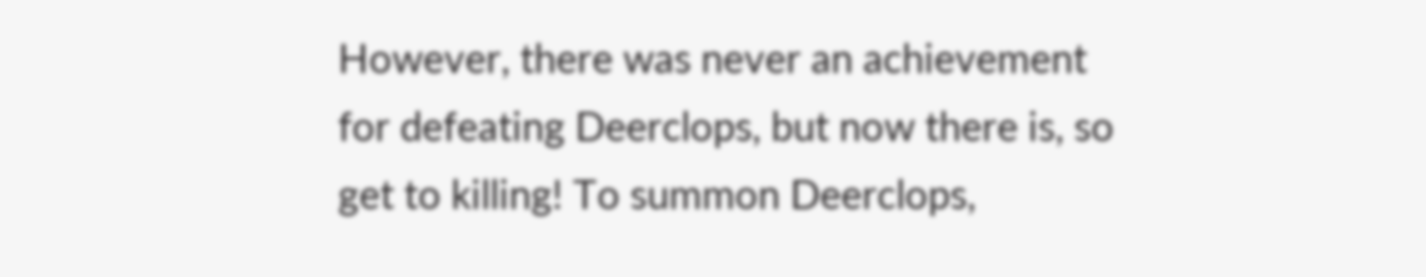However, there was never an achievement for defeating Deerclops, but now there is, so get to killing! To summon Deerclops,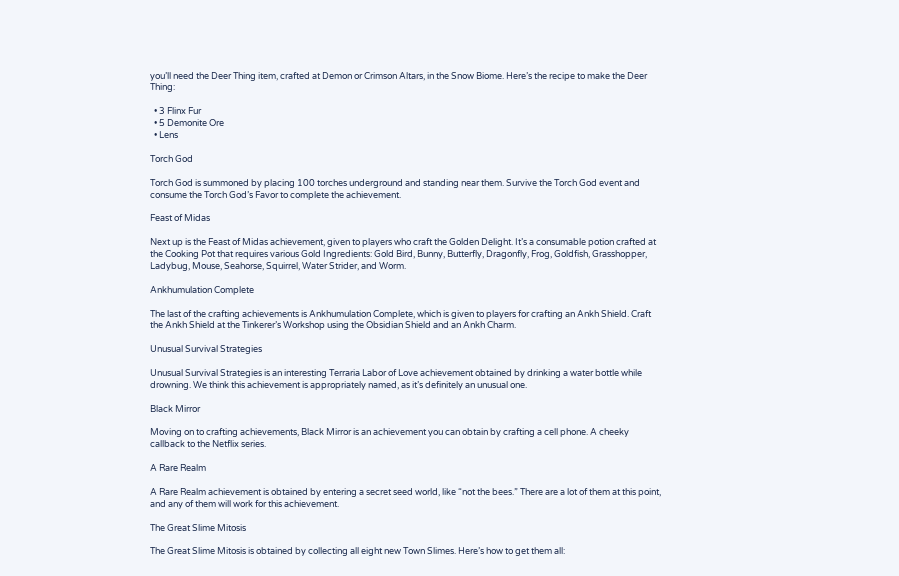you’ll need the Deer Thing item, crafted at Demon or Crimson Altars, in the Snow Biome. Here’s the recipe to make the Deer Thing:

  • 3 Flinx Fur
  • 5 Demonite Ore
  • Lens

Torch God

Torch God is summoned by placing 100 torches underground and standing near them. Survive the Torch God event and consume the Torch God’s Favor to complete the achievement.

Feast of Midas

Next up is the Feast of Midas achievement, given to players who craft the Golden Delight. It’s a consumable potion crafted at the Cooking Pot that requires various Gold Ingredients: Gold Bird, Bunny, Butterfly, Dragonfly, Frog, Goldfish, Grasshopper, Ladybug, Mouse, Seahorse, Squirrel, Water Strider, and Worm.

Ankhumulation Complete

The last of the crafting achievements is Ankhumulation Complete, which is given to players for crafting an Ankh Shield. Craft the Ankh Shield at the Tinkerer’s Workshop using the Obsidian Shield and an Ankh Charm.

Unusual Survival Strategies

Unusual Survival Strategies is an interesting Terraria Labor of Love achievement obtained by drinking a water bottle while drowning. We think this achievement is appropriately named, as it’s definitely an unusual one.

Black Mirror

Moving on to crafting achievements, Black Mirror is an achievement you can obtain by crafting a cell phone. A cheeky callback to the Netflix series.

A Rare Realm

A Rare Realm achievement is obtained by entering a secret seed world, like “not the bees.” There are a lot of them at this point, and any of them will work for this achievement.

The Great Slime Mitosis

The Great Slime Mitosis is obtained by collecting all eight new Town Slimes. Here’s how to get them all: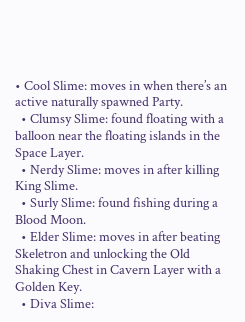• Cool Slime: moves in when there’s an active naturally spawned Party.
  • Clumsy Slime: found floating with a balloon near the floating islands in the Space Layer.
  • Nerdy Slime: moves in after killing King Slime.
  • Surly Slime: found fishing during a Blood Moon.
  • Elder Slime: moves in after beating Skeletron and unlocking the Old Shaking Chest in Cavern Layer with a Golden Key.
  • Diva Slime: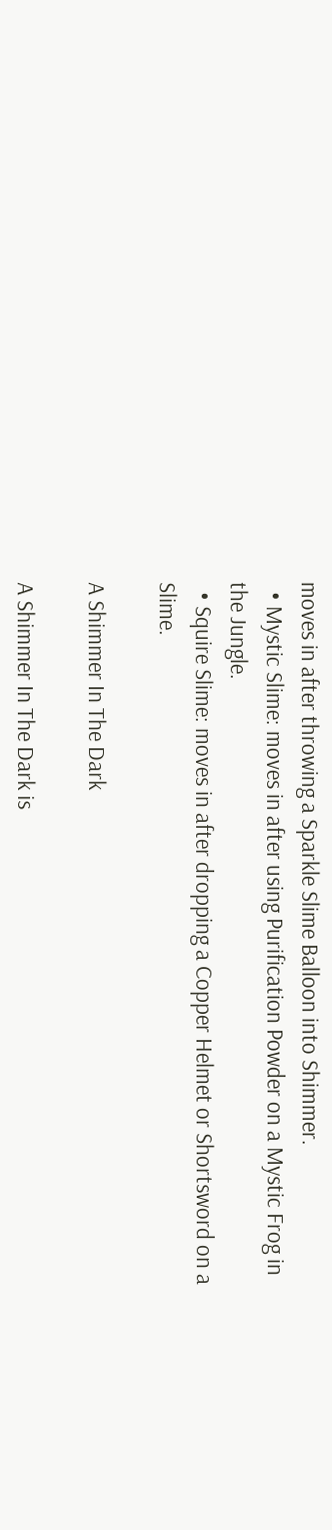moves in after throwing a Sparkle Slime Balloon into Shimmer.
  • Mystic Slime: moves in after using Purification Powder on a Mystic Frog in the Jungle.
  • Squire Slime: moves in after dropping a Copper Helmet or Shortsword on a Slime.

A Shimmer In The Dark

A Shimmer In The Dark is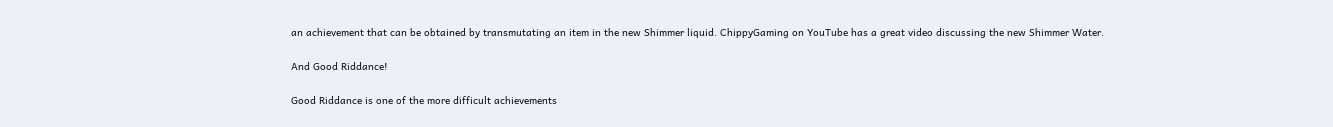an achievement that can be obtained by transmutating an item in the new Shimmer liquid. ChippyGaming on YouTube has a great video discussing the new Shimmer Water.

And Good Riddance!

Good Riddance is one of the more difficult achievements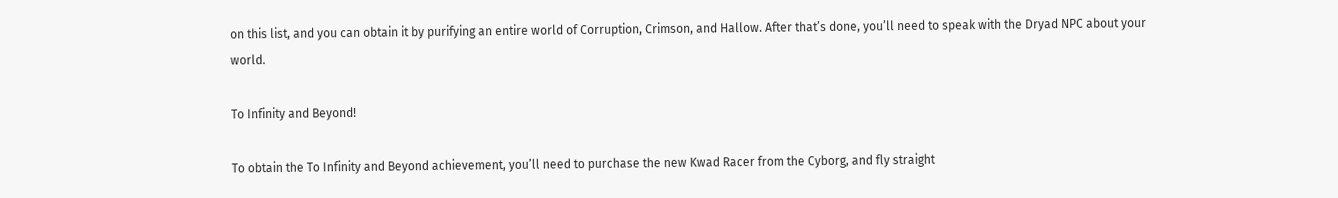on this list, and you can obtain it by purifying an entire world of Corruption, Crimson, and Hallow. After that’s done, you’ll need to speak with the Dryad NPC about your world.

To Infinity and Beyond!

To obtain the To Infinity and Beyond achievement, you’ll need to purchase the new Kwad Racer from the Cyborg, and fly straight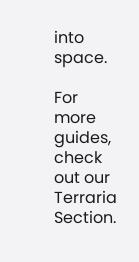into space.

For more guides, check out our Terraria Section.